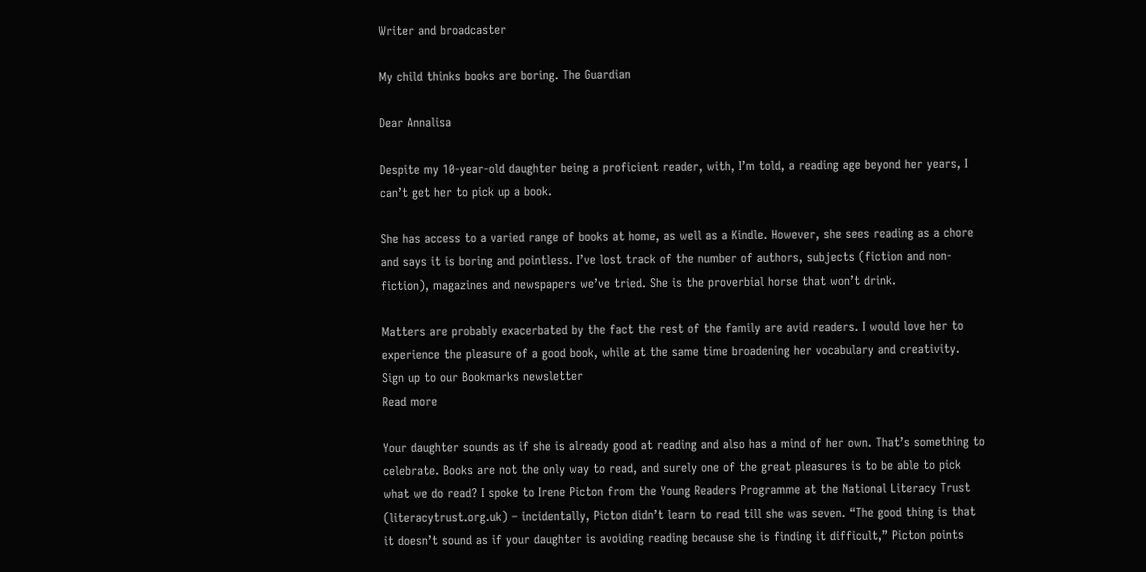Writer and broadcaster

My child thinks books are boring. The Guardian

Dear Annalisa

Despite my 10-year-old daughter being a proficient reader, with, I’m told, a reading age beyond her years, I can’t get her to pick up a book.

She has access to a varied range of books at home, as well as a Kindle. However, she sees reading as a chore and says it is boring and pointless. I’ve lost track of the number of authors, subjects (fiction and non-fiction), magazines and newspapers we’ve tried. She is the proverbial horse that won’t drink.

Matters are probably exacerbated by the fact the rest of the family are avid readers. I would love her to experience the pleasure of a good book, while at the same time broadening her vocabulary and creativity.
Sign up to our Bookmarks newsletter
Read more

Your daughter sounds as if she is already good at reading and also has a mind of her own. That’s something to celebrate. Books are not the only way to read, and surely one of the great pleasures is to be able to pick what we do read? I spoke to Irene Picton from the Young Readers Programme at the National Literacy Trust (literacytrust.org.uk) – incidentally, Picton didn’t learn to read till she was seven. “The good thing is that it doesn’t sound as if your daughter is avoiding reading because she is finding it difficult,” Picton points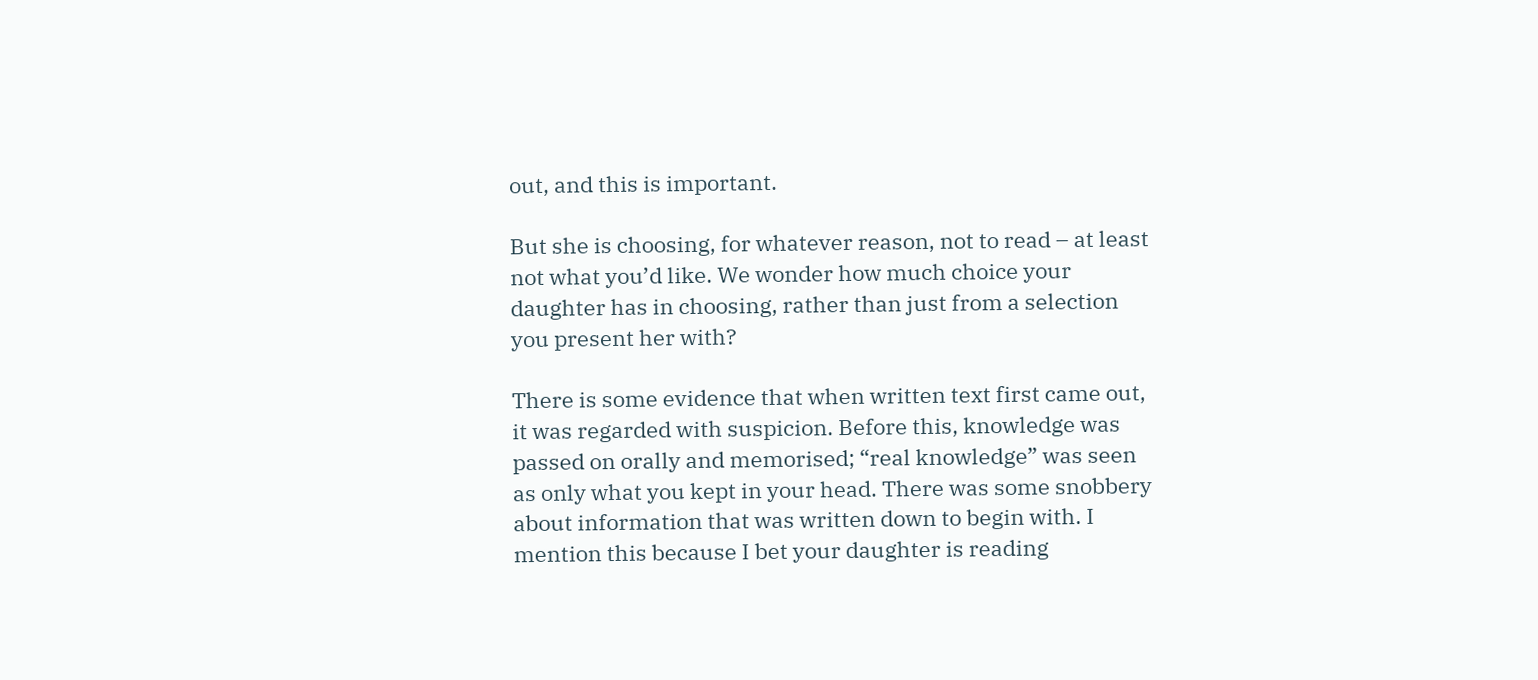out, and this is important.

But she is choosing, for whatever reason, not to read – at least not what you’d like. We wonder how much choice your daughter has in choosing, rather than just from a selection you present her with?

There is some evidence that when written text first came out, it was regarded with suspicion. Before this, knowledge was passed on orally and memorised; “real knowledge” was seen as only what you kept in your head. There was some snobbery about information that was written down to begin with. I mention this because I bet your daughter is reading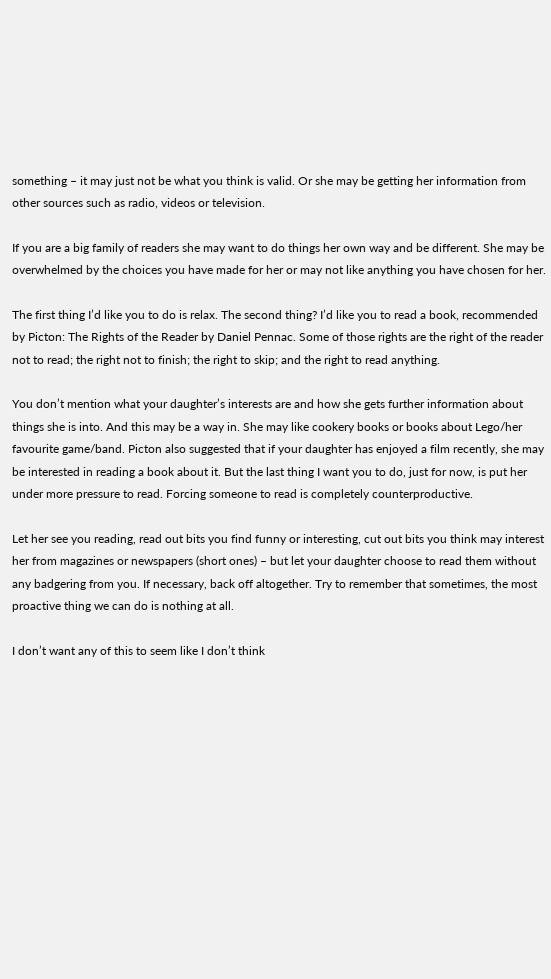something – it may just not be what you think is valid. Or she may be getting her information from other sources such as radio, videos or television.

If you are a big family of readers she may want to do things her own way and be different. She may be overwhelmed by the choices you have made for her or may not like anything you have chosen for her.

The first thing I’d like you to do is relax. The second thing? I’d like you to read a book, recommended by Picton: The Rights of the Reader by Daniel Pennac. Some of those rights are the right of the reader not to read; the right not to finish; the right to skip; and the right to read anything.

You don’t mention what your daughter’s interests are and how she gets further information about things she is into. And this may be a way in. She may like cookery books or books about Lego/her favourite game/band. Picton also suggested that if your daughter has enjoyed a film recently, she may be interested in reading a book about it. But the last thing I want you to do, just for now, is put her under more pressure to read. Forcing someone to read is completely counterproductive.

Let her see you reading, read out bits you find funny or interesting, cut out bits you think may interest her from magazines or newspapers (short ones) – but let your daughter choose to read them without any badgering from you. If necessary, back off altogether. Try to remember that sometimes, the most proactive thing we can do is nothing at all.

I don’t want any of this to seem like I don’t think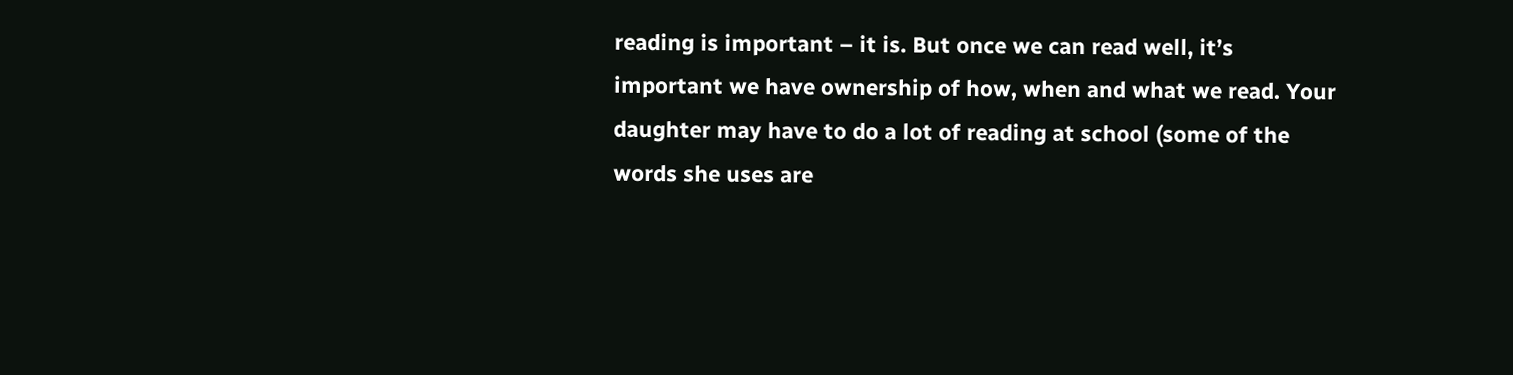reading is important – it is. But once we can read well, it’s important we have ownership of how, when and what we read. Your daughter may have to do a lot of reading at school (some of the words she uses are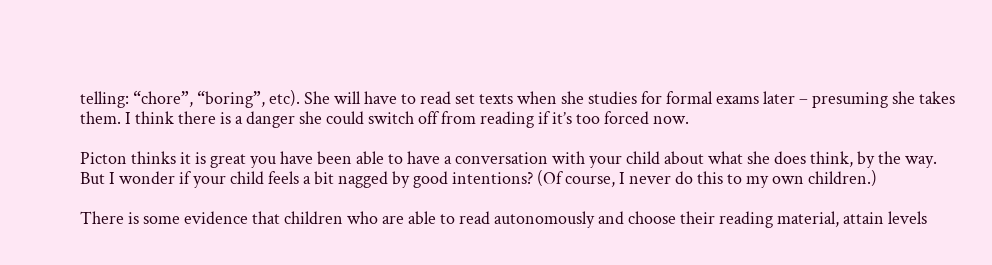telling: “chore”, “boring”, etc). She will have to read set texts when she studies for formal exams later – presuming she takes them. I think there is a danger she could switch off from reading if it’s too forced now.

Picton thinks it is great you have been able to have a conversation with your child about what she does think, by the way. But I wonder if your child feels a bit nagged by good intentions? (Of course, I never do this to my own children.)

There is some evidence that children who are able to read autonomously and choose their reading material, attain levels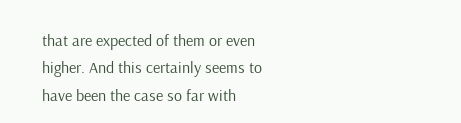that are expected of them or even higher. And this certainly seems to have been the case so far with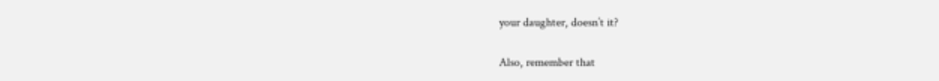your daughter, doesn’t it?

Also, remember that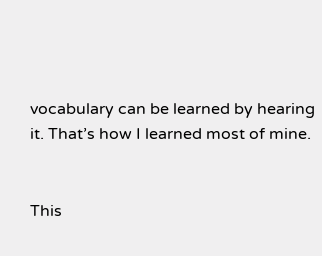vocabulary can be learned by hearing it. That’s how I learned most of mine.


This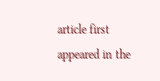article first appeared in the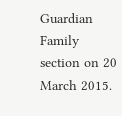Guardian Family section on 20 March 2015.